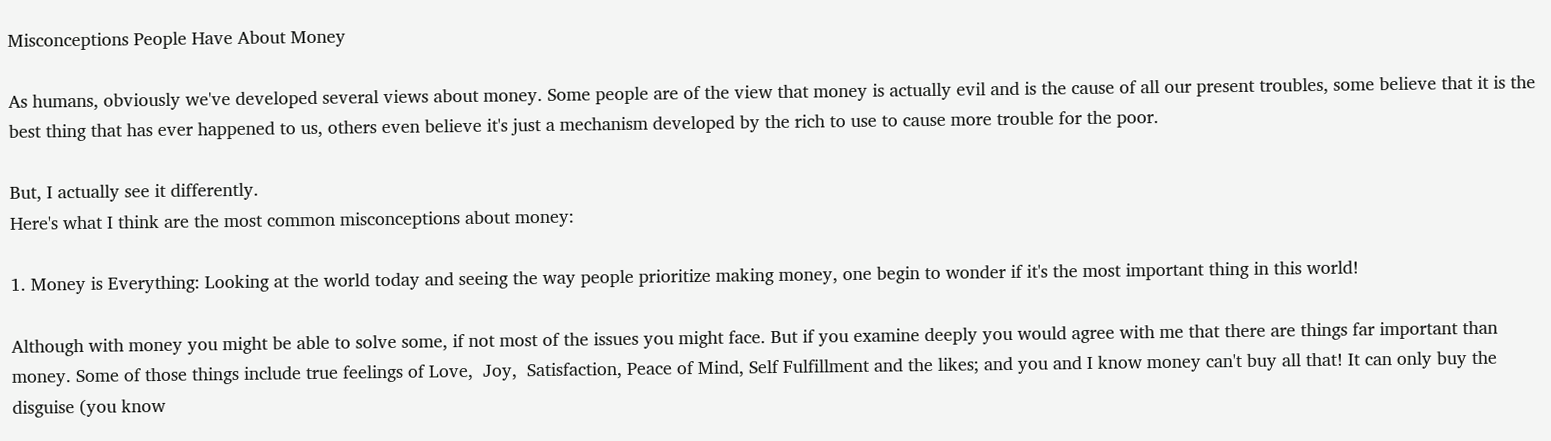Misconceptions People Have About Money

As humans, obviously we've developed several views about money. Some people are of the view that money is actually evil and is the cause of all our present troubles, some believe that it is the best thing that has ever happened to us, others even believe it's just a mechanism developed by the rich to use to cause more trouble for the poor.

But, I actually see it differently.
Here's what I think are the most common misconceptions about money:

1. Money is Everything: Looking at the world today and seeing the way people prioritize making money, one begin to wonder if it's the most important thing in this world!

Although with money you might be able to solve some, if not most of the issues you might face. But if you examine deeply you would agree with me that there are things far important than money. Some of those things include true feelings of Love,  Joy,  Satisfaction, Peace of Mind, Self Fulfillment and the likes; and you and I know money can't buy all that! It can only buy the disguise (you know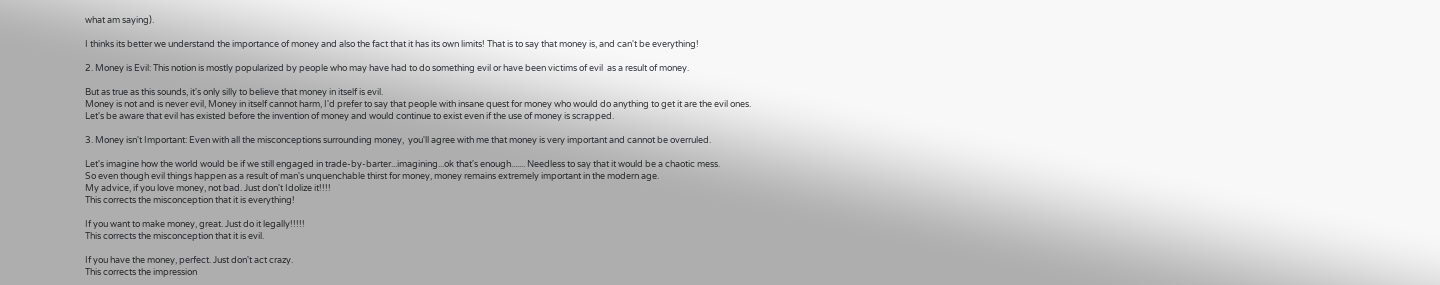what am saying).

I thinks its better we understand the importance of money and also the fact that it has its own limits! That is to say that money is, and can't be everything!

2. Money is Evil: This notion is mostly popularized by people who may have had to do something evil or have been victims of evil  as a result of money.

But as true as this sounds, it's only silly to believe that money in itself is evil.
Money is not and is never evil, Money in itself cannot harm, I'd prefer to say that people with insane quest for money who would do anything to get it are the evil ones.
Let's be aware that evil has existed before the invention of money and would continue to exist even if the use of money is scrapped.

3. Money isn't Important: Even with all the misconceptions surrounding money,  you'll agree with me that money is very important and cannot be overruled.

Let's imagine how the world would be if we still engaged in trade-by-barter...imagining...ok that's enough....... Needless to say that it would be a chaotic mess.
So even though evil things happen as a result of man's unquenchable thirst for money, money remains extremely important in the modern age.
My advice, if you love money, not bad. Just don't Idolize it!!!!
This corrects the misconception that it is everything!

If you want to make money, great. Just do it legally!!!!!
This corrects the misconception that it is evil.

If you have the money, perfect. Just don't act crazy.
This corrects the impression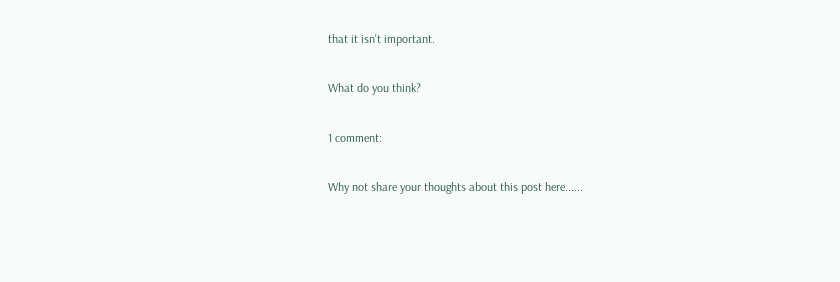that it isn't important.

What do you think?

1 comment:

Why not share your thoughts about this post here......